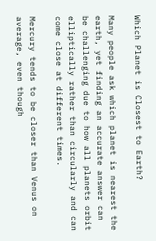Which Planet is Closest to Earth?

Many people ask which planet is nearest the earth, yet finding an accurate answer can be challenging due to how all planets orbit elliptically rather than circularly and can come close at different times.

Mercury tends to be closer than Venus on average, even though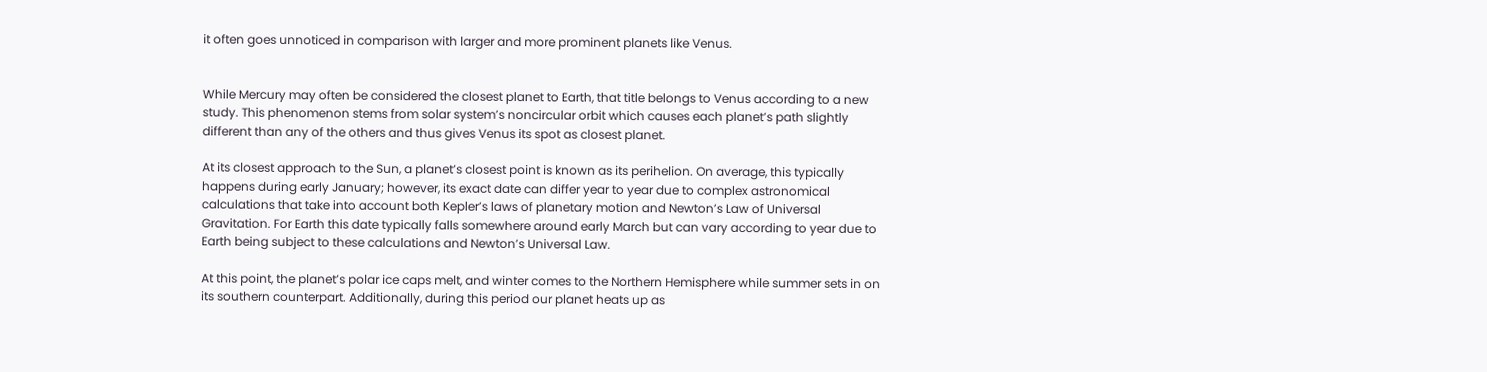it often goes unnoticed in comparison with larger and more prominent planets like Venus.


While Mercury may often be considered the closest planet to Earth, that title belongs to Venus according to a new study. This phenomenon stems from solar system’s noncircular orbit which causes each planet’s path slightly different than any of the others and thus gives Venus its spot as closest planet.

At its closest approach to the Sun, a planet’s closest point is known as its perihelion. On average, this typically happens during early January; however, its exact date can differ year to year due to complex astronomical calculations that take into account both Kepler’s laws of planetary motion and Newton’s Law of Universal Gravitation. For Earth this date typically falls somewhere around early March but can vary according to year due to Earth being subject to these calculations and Newton’s Universal Law.

At this point, the planet’s polar ice caps melt, and winter comes to the Northern Hemisphere while summer sets in on its southern counterpart. Additionally, during this period our planet heats up as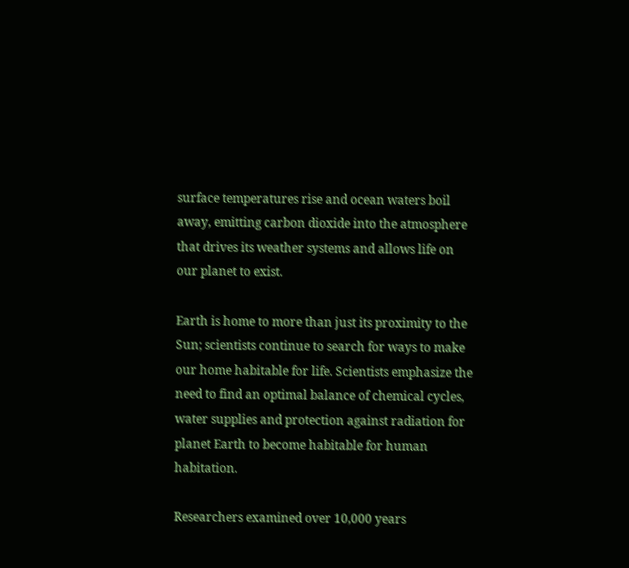surface temperatures rise and ocean waters boil away, emitting carbon dioxide into the atmosphere that drives its weather systems and allows life on our planet to exist.

Earth is home to more than just its proximity to the Sun; scientists continue to search for ways to make our home habitable for life. Scientists emphasize the need to find an optimal balance of chemical cycles, water supplies and protection against radiation for planet Earth to become habitable for human habitation.

Researchers examined over 10,000 years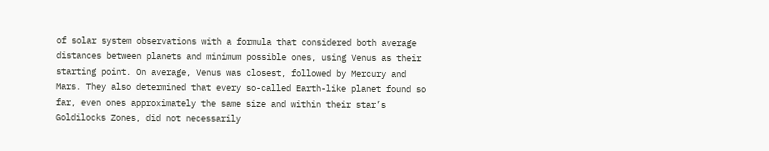of solar system observations with a formula that considered both average distances between planets and minimum possible ones, using Venus as their starting point. On average, Venus was closest, followed by Mercury and Mars. They also determined that every so-called Earth-like planet found so far, even ones approximately the same size and within their star’s Goldilocks Zones, did not necessarily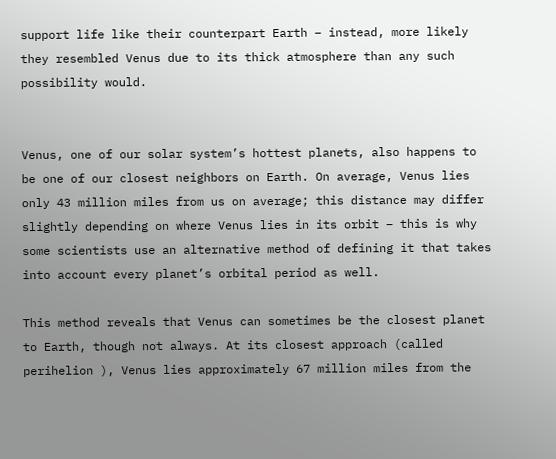support life like their counterpart Earth – instead, more likely they resembled Venus due to its thick atmosphere than any such possibility would.


Venus, one of our solar system’s hottest planets, also happens to be one of our closest neighbors on Earth. On average, Venus lies only 43 million miles from us on average; this distance may differ slightly depending on where Venus lies in its orbit – this is why some scientists use an alternative method of defining it that takes into account every planet’s orbital period as well.

This method reveals that Venus can sometimes be the closest planet to Earth, though not always. At its closest approach (called perihelion ), Venus lies approximately 67 million miles from the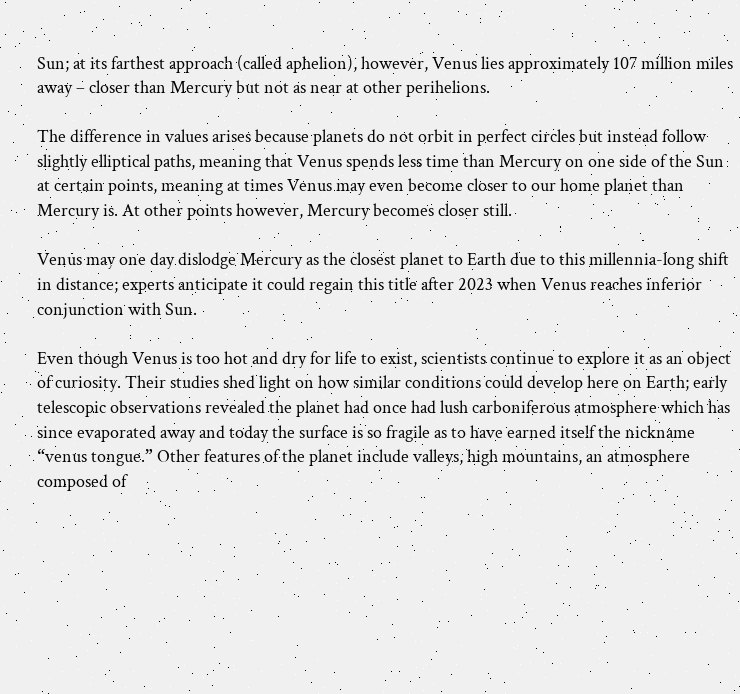Sun; at its farthest approach (called aphelion), however, Venus lies approximately 107 million miles away – closer than Mercury but not as near at other perihelions.

The difference in values arises because planets do not orbit in perfect circles but instead follow slightly elliptical paths, meaning that Venus spends less time than Mercury on one side of the Sun at certain points, meaning at times Venus may even become closer to our home planet than Mercury is. At other points however, Mercury becomes closer still.

Venus may one day dislodge Mercury as the closest planet to Earth due to this millennia-long shift in distance; experts anticipate it could regain this title after 2023 when Venus reaches inferior conjunction with Sun.

Even though Venus is too hot and dry for life to exist, scientists continue to explore it as an object of curiosity. Their studies shed light on how similar conditions could develop here on Earth; early telescopic observations revealed the planet had once had lush carboniferous atmosphere which has since evaporated away and today the surface is so fragile as to have earned itself the nickname “venus tongue.” Other features of the planet include valleys, high mountains, an atmosphere composed of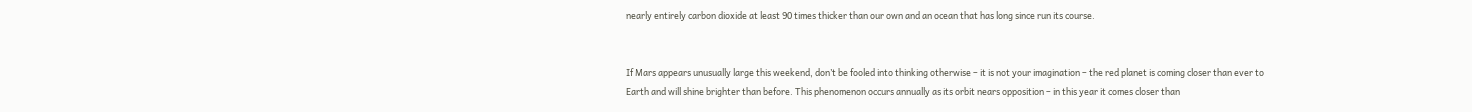nearly entirely carbon dioxide at least 90 times thicker than our own and an ocean that has long since run its course.


If Mars appears unusually large this weekend, don’t be fooled into thinking otherwise – it is not your imagination – the red planet is coming closer than ever to Earth and will shine brighter than before. This phenomenon occurs annually as its orbit nears opposition – in this year it comes closer than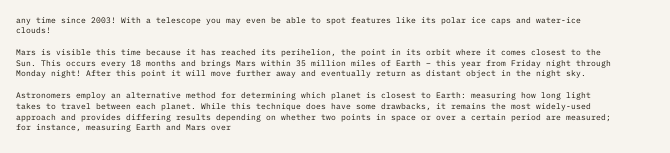any time since 2003! With a telescope you may even be able to spot features like its polar ice caps and water-ice clouds!

Mars is visible this time because it has reached its perihelion, the point in its orbit where it comes closest to the Sun. This occurs every 18 months and brings Mars within 35 million miles of Earth – this year from Friday night through Monday night! After this point it will move further away and eventually return as distant object in the night sky.

Astronomers employ an alternative method for determining which planet is closest to Earth: measuring how long light takes to travel between each planet. While this technique does have some drawbacks, it remains the most widely-used approach and provides differing results depending on whether two points in space or over a certain period are measured; for instance, measuring Earth and Mars over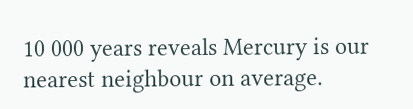10 000 years reveals Mercury is our nearest neighbour on average.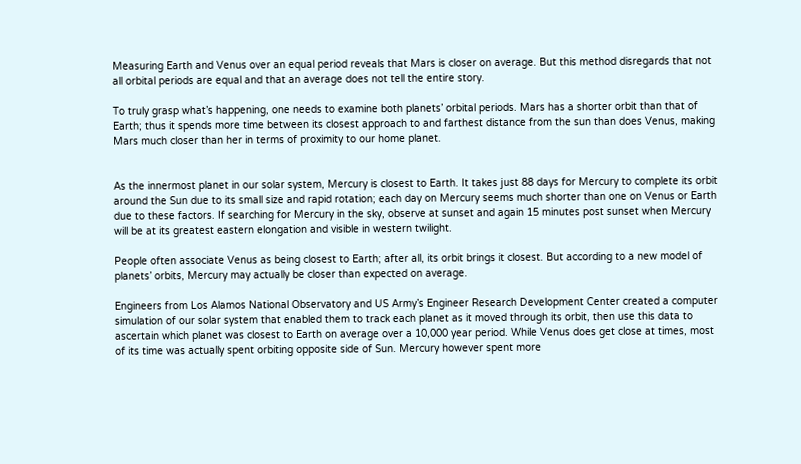Measuring Earth and Venus over an equal period reveals that Mars is closer on average. But this method disregards that not all orbital periods are equal and that an average does not tell the entire story.

To truly grasp what’s happening, one needs to examine both planets’ orbital periods. Mars has a shorter orbit than that of Earth; thus it spends more time between its closest approach to and farthest distance from the sun than does Venus, making Mars much closer than her in terms of proximity to our home planet.


As the innermost planet in our solar system, Mercury is closest to Earth. It takes just 88 days for Mercury to complete its orbit around the Sun due to its small size and rapid rotation; each day on Mercury seems much shorter than one on Venus or Earth due to these factors. If searching for Mercury in the sky, observe at sunset and again 15 minutes post sunset when Mercury will be at its greatest eastern elongation and visible in western twilight.

People often associate Venus as being closest to Earth; after all, its orbit brings it closest. But according to a new model of planets’ orbits, Mercury may actually be closer than expected on average.

Engineers from Los Alamos National Observatory and US Army’s Engineer Research Development Center created a computer simulation of our solar system that enabled them to track each planet as it moved through its orbit, then use this data to ascertain which planet was closest to Earth on average over a 10,000 year period. While Venus does get close at times, most of its time was actually spent orbiting opposite side of Sun. Mercury however spent more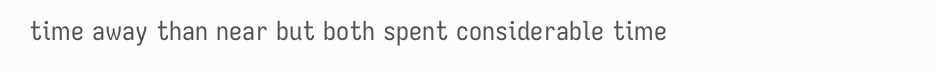time away than near but both spent considerable time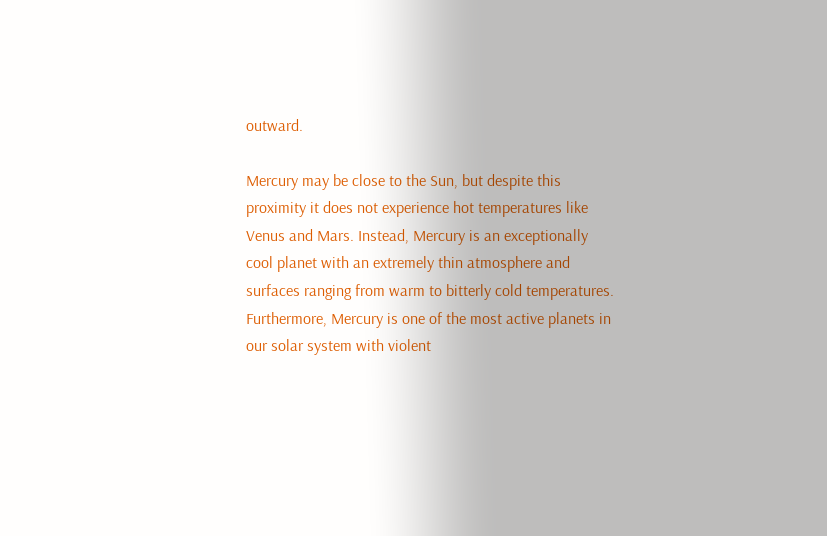outward.

Mercury may be close to the Sun, but despite this proximity it does not experience hot temperatures like Venus and Mars. Instead, Mercury is an exceptionally cool planet with an extremely thin atmosphere and surfaces ranging from warm to bitterly cold temperatures. Furthermore, Mercury is one of the most active planets in our solar system with violent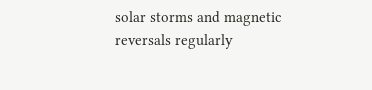solar storms and magnetic reversals regularly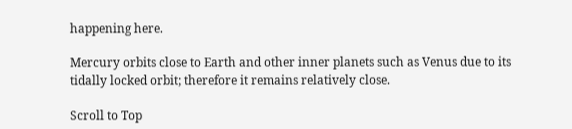happening here.

Mercury orbits close to Earth and other inner planets such as Venus due to its tidally locked orbit; therefore it remains relatively close.

Scroll to Top